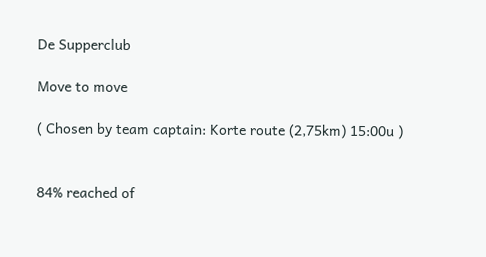De Supperclub

Move to move

( Chosen by team captain: Korte route (2,75km) 15:00u )


84% reached of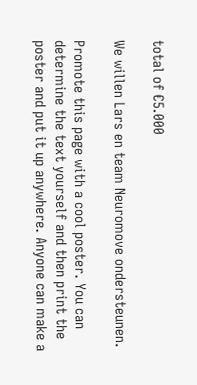total of €5.000

We willen Lars en team Neuromove ondersteunen.

Promote this page with a cool poster. You can determine the text yourself and then print the poster and put it up anywhere. Anyone can make a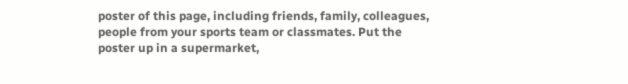poster of this page, including friends, family, colleagues, people from your sports team or classmates. Put the poster up in a supermarket,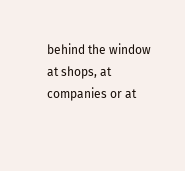behind the window at shops, at companies or at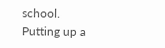school. Putting up a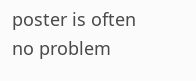poster is often no problem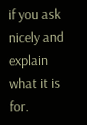if you ask nicely and explain what it is for.